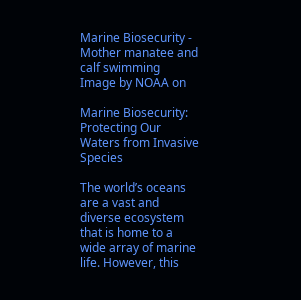Marine Biosecurity - Mother manatee and calf swimming
Image by NOAA on

Marine Biosecurity: Protecting Our Waters from Invasive Species

The world’s oceans are a vast and diverse ecosystem that is home to a wide array of marine life. However, this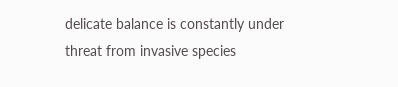delicate balance is constantly under threat from invasive species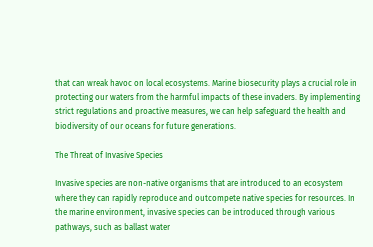that can wreak havoc on local ecosystems. Marine biosecurity plays a crucial role in protecting our waters from the harmful impacts of these invaders. By implementing strict regulations and proactive measures, we can help safeguard the health and biodiversity of our oceans for future generations.

The Threat of Invasive Species

Invasive species are non-native organisms that are introduced to an ecosystem where they can rapidly reproduce and outcompete native species for resources. In the marine environment, invasive species can be introduced through various pathways, such as ballast water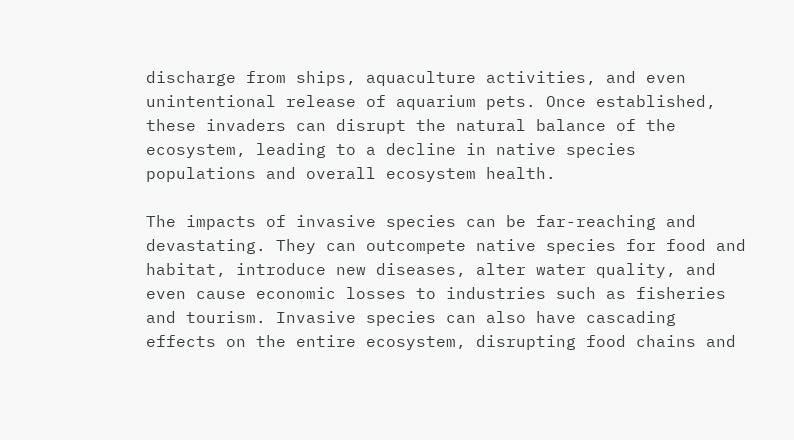discharge from ships, aquaculture activities, and even unintentional release of aquarium pets. Once established, these invaders can disrupt the natural balance of the ecosystem, leading to a decline in native species populations and overall ecosystem health.

The impacts of invasive species can be far-reaching and devastating. They can outcompete native species for food and habitat, introduce new diseases, alter water quality, and even cause economic losses to industries such as fisheries and tourism. Invasive species can also have cascading effects on the entire ecosystem, disrupting food chains and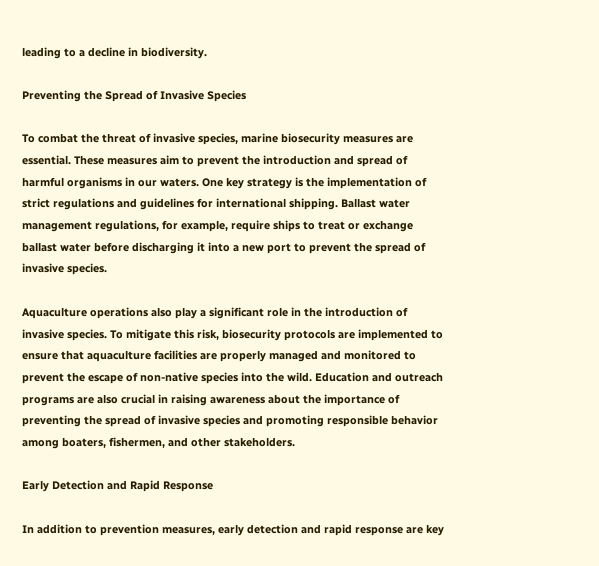leading to a decline in biodiversity.

Preventing the Spread of Invasive Species

To combat the threat of invasive species, marine biosecurity measures are essential. These measures aim to prevent the introduction and spread of harmful organisms in our waters. One key strategy is the implementation of strict regulations and guidelines for international shipping. Ballast water management regulations, for example, require ships to treat or exchange ballast water before discharging it into a new port to prevent the spread of invasive species.

Aquaculture operations also play a significant role in the introduction of invasive species. To mitigate this risk, biosecurity protocols are implemented to ensure that aquaculture facilities are properly managed and monitored to prevent the escape of non-native species into the wild. Education and outreach programs are also crucial in raising awareness about the importance of preventing the spread of invasive species and promoting responsible behavior among boaters, fishermen, and other stakeholders.

Early Detection and Rapid Response

In addition to prevention measures, early detection and rapid response are key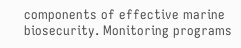components of effective marine biosecurity. Monitoring programs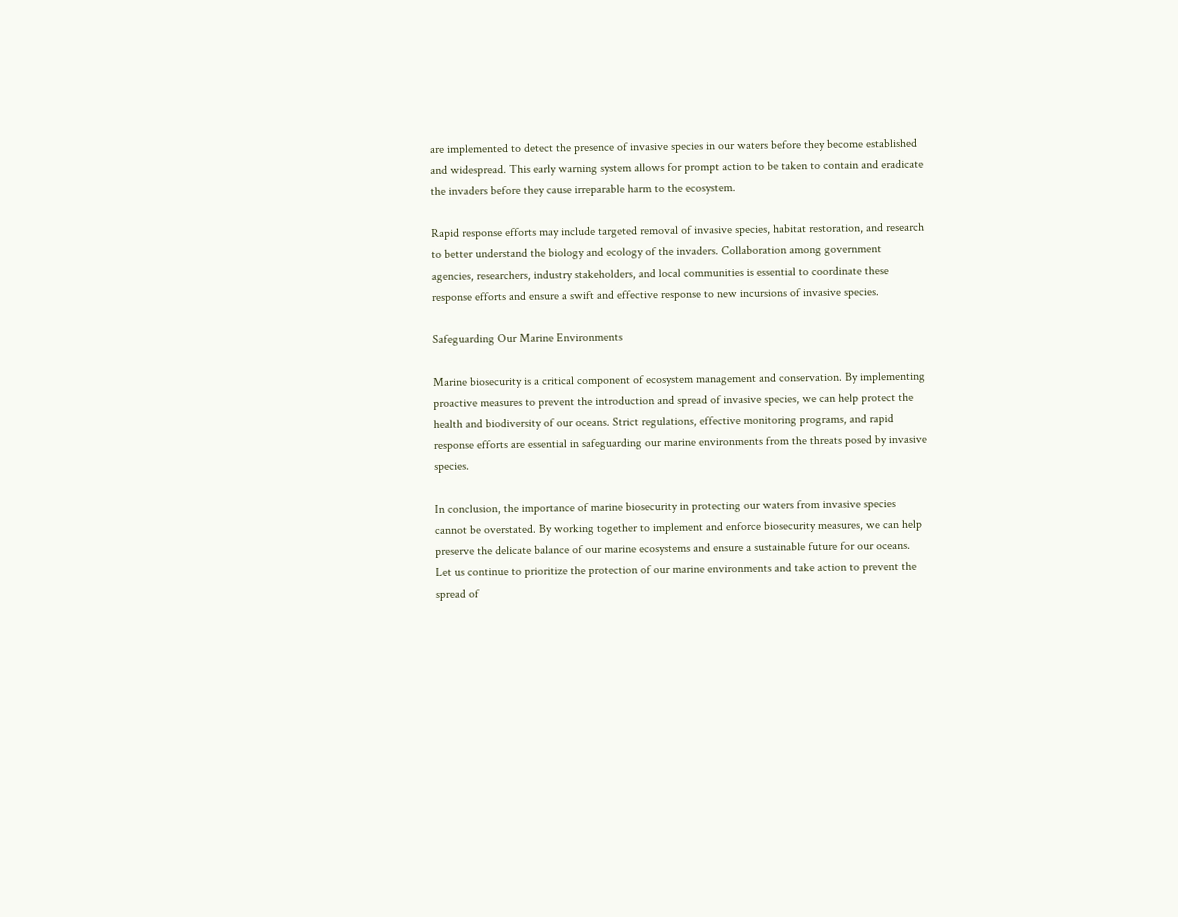are implemented to detect the presence of invasive species in our waters before they become established and widespread. This early warning system allows for prompt action to be taken to contain and eradicate the invaders before they cause irreparable harm to the ecosystem.

Rapid response efforts may include targeted removal of invasive species, habitat restoration, and research to better understand the biology and ecology of the invaders. Collaboration among government agencies, researchers, industry stakeholders, and local communities is essential to coordinate these response efforts and ensure a swift and effective response to new incursions of invasive species.

Safeguarding Our Marine Environments

Marine biosecurity is a critical component of ecosystem management and conservation. By implementing proactive measures to prevent the introduction and spread of invasive species, we can help protect the health and biodiversity of our oceans. Strict regulations, effective monitoring programs, and rapid response efforts are essential in safeguarding our marine environments from the threats posed by invasive species.

In conclusion, the importance of marine biosecurity in protecting our waters from invasive species cannot be overstated. By working together to implement and enforce biosecurity measures, we can help preserve the delicate balance of our marine ecosystems and ensure a sustainable future for our oceans. Let us continue to prioritize the protection of our marine environments and take action to prevent the spread of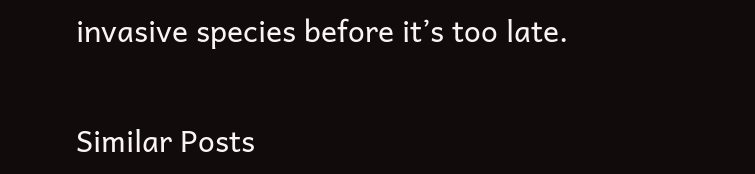invasive species before it’s too late.

Similar Posts